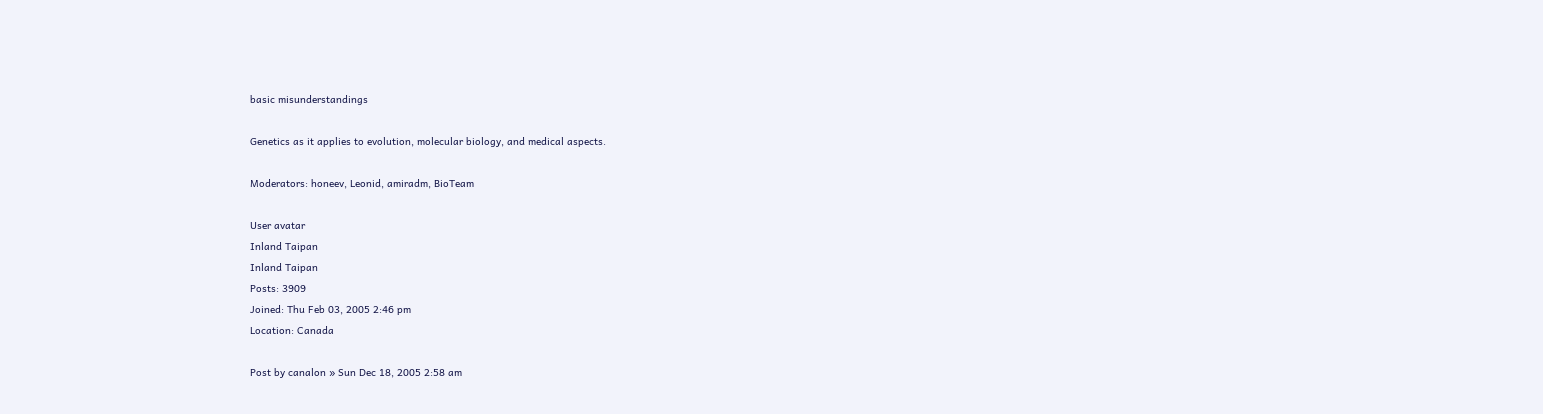basic misunderstandings

Genetics as it applies to evolution, molecular biology, and medical aspects.

Moderators: honeev, Leonid, amiradm, BioTeam

User avatar
Inland Taipan
Inland Taipan
Posts: 3909
Joined: Thu Feb 03, 2005 2:46 pm
Location: Canada

Post by canalon » Sun Dec 18, 2005 2:58 am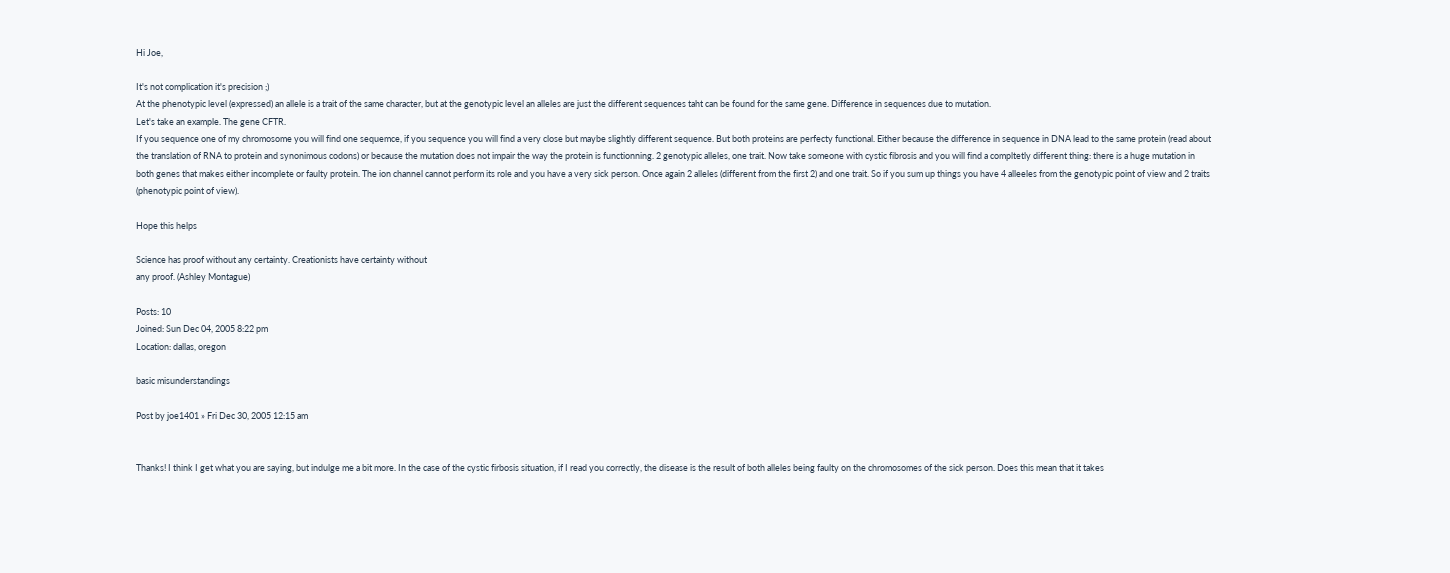Hi Joe,

It's not complication it's precision ;)
At the phenotypic level (expressed) an allele is a trait of the same character, but at the genotypic level an alleles are just the different sequences taht can be found for the same gene. Difference in sequences due to mutation.
Let's take an example. The gene CFTR.
If you sequence one of my chromosome you will find one sequemce, if you sequence you will find a very close but maybe slightly different sequence. But both proteins are perfecty functional. Either because the difference in sequence in DNA lead to the same protein (read about the translation of RNA to protein and synonimous codons) or because the mutation does not impair the way the protein is functionning. 2 genotypic alleles, one trait. Now take someone with cystic fibrosis and you will find a compltetly different thing: there is a huge mutation in both genes that makes either incomplete or faulty protein. The ion channel cannot perform its role and you have a very sick person. Once again 2 alleles (different from the first 2) and one trait. So if you sum up things you have 4 alleeles from the genotypic point of view and 2 traits (phenotypic point of view).

Hope this helps

Science has proof without any certainty. Creationists have certainty without
any proof. (Ashley Montague)

Posts: 10
Joined: Sun Dec 04, 2005 8:22 pm
Location: dallas, oregon

basic misunderstandings

Post by joe1401 » Fri Dec 30, 2005 12:15 am


Thanks! I think I get what you are saying, but indulge me a bit more. In the case of the cystic firbosis situation, if I read you correctly, the disease is the result of both alleles being faulty on the chromosomes of the sick person. Does this mean that it takes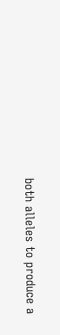both alleles to produce a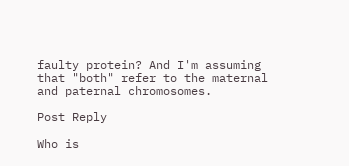faulty protein? And I'm assuming that "both" refer to the maternal and paternal chromosomes.

Post Reply

Who is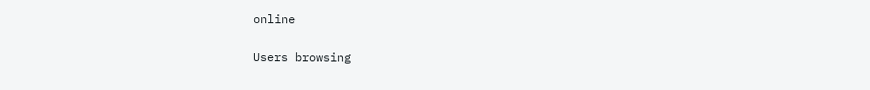online

Users browsing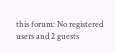this forum: No registered users and 2 guests